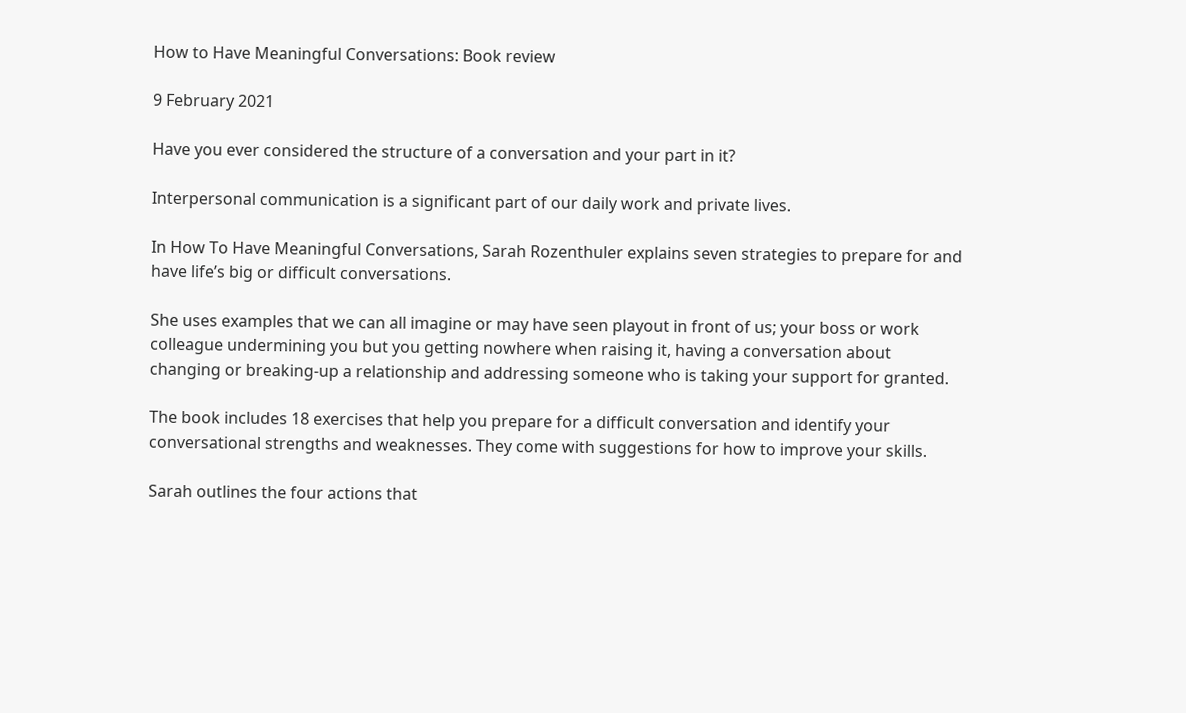How to Have Meaningful Conversations: Book review

9 February 2021

Have you ever considered the structure of a conversation and your part in it?

Interpersonal communication is a significant part of our daily work and private lives.

In How To Have Meaningful Conversations, Sarah Rozenthuler explains seven strategies to prepare for and have life’s big or difficult conversations.

She uses examples that we can all imagine or may have seen playout in front of us; your boss or work colleague undermining you but you getting nowhere when raising it, having a conversation about changing or breaking-up a relationship and addressing someone who is taking your support for granted.

The book includes 18 exercises that help you prepare for a difficult conversation and identify your conversational strengths and weaknesses. They come with suggestions for how to improve your skills.

Sarah outlines the four actions that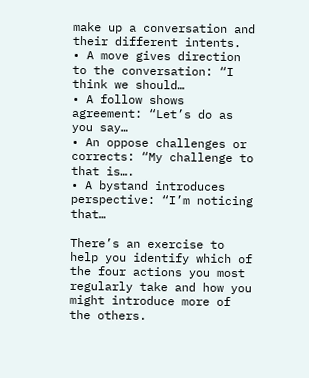make up a conversation and their different intents.
• A move gives direction to the conversation: “I think we should…
• A follow shows agreement: “Let’s do as you say…
• An oppose challenges or corrects: “My challenge to that is….
• A bystand introduces perspective: “I’m noticing that…

There’s an exercise to help you identify which of the four actions you most regularly take and how you might introduce more of the others.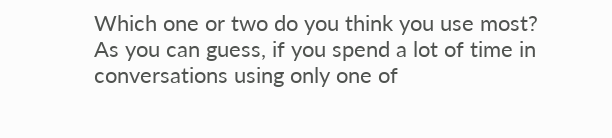Which one or two do you think you use most? As you can guess, if you spend a lot of time in conversations using only one of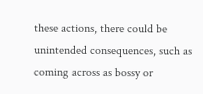these actions, there could be unintended consequences, such as coming across as bossy or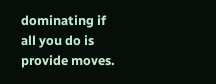dominating if all you do is provide moves.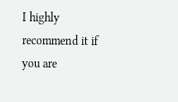I highly recommend it if you are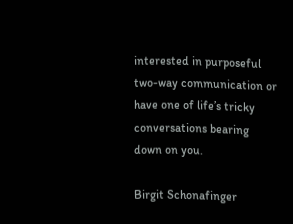interested in purposeful two-way communication or have one of life’s tricky conversations bearing down on you.

Birgit Schonafinger